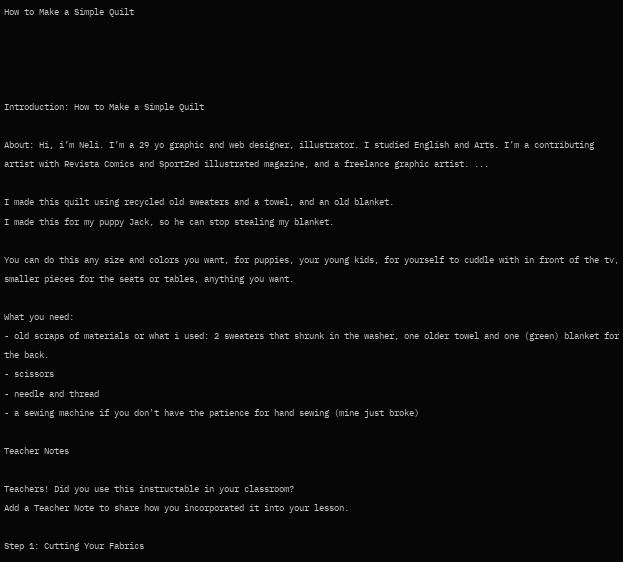How to Make a Simple Quilt




Introduction: How to Make a Simple Quilt

About: Hi, i’m Neli. I’m a 29 yo graphic and web designer, illustrator. I studied English and Arts. I’m a contributing artist with Revista Comics and SportZed illustrated magazine, and a freelance graphic artist. ...

I made this quilt using recycled old sweaters and a towel, and an old blanket.
I made this for my puppy Jack, so he can stop stealing my blanket.

You can do this any size and colors you want, for puppies, your young kids, for yourself to cuddle with in front of the tv, smaller pieces for the seats or tables, anything you want.

What you need:
- old scraps of materials or what i used: 2 sweaters that shrunk in the washer, one older towel and one (green) blanket for the back.
- scissors
- needle and thread
- a sewing machine if you don't have the patience for hand sewing (mine just broke)

Teacher Notes

Teachers! Did you use this instructable in your classroom?
Add a Teacher Note to share how you incorporated it into your lesson.

Step 1: Cutting Your Fabrics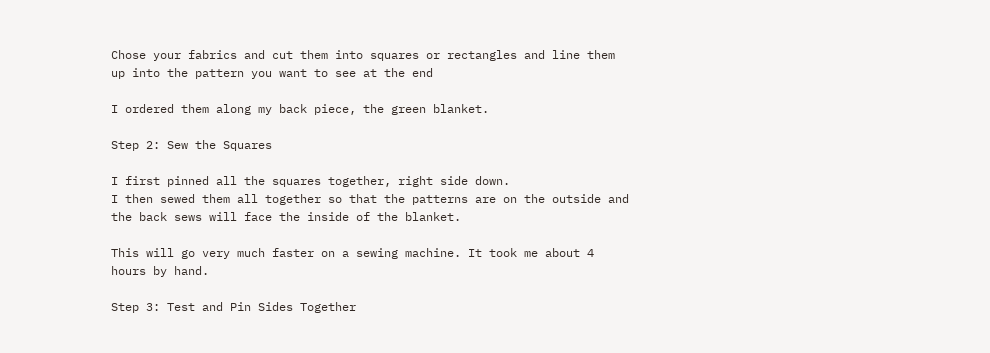Chose your fabrics and cut them into squares or rectangles and line them up into the pattern you want to see at the end

I ordered them along my back piece, the green blanket.

Step 2: Sew the Squares

I first pinned all the squares together, right side down.
I then sewed them all together so that the patterns are on the outside and the back sews will face the inside of the blanket.

This will go very much faster on a sewing machine. It took me about 4 hours by hand.

Step 3: Test and Pin Sides Together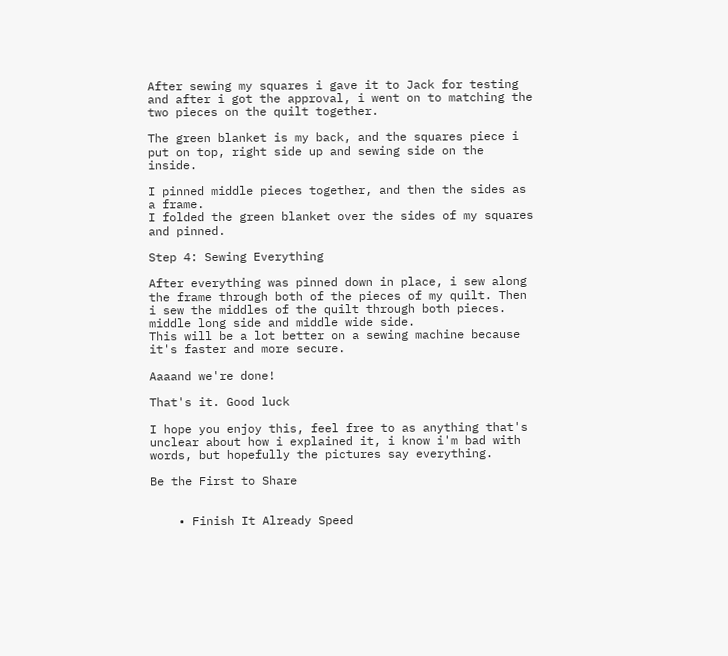After sewing my squares i gave it to Jack for testing and after i got the approval, i went on to matching the two pieces on the quilt together.

The green blanket is my back, and the squares piece i put on top, right side up and sewing side on the inside.

I pinned middle pieces together, and then the sides as a frame.
I folded the green blanket over the sides of my squares and pinned.

Step 4: Sewing Everything

After everything was pinned down in place, i sew along the frame through both of the pieces of my quilt. Then i sew the middles of the quilt through both pieces. middle long side and middle wide side.
This will be a lot better on a sewing machine because it's faster and more secure.

Aaaand we're done!

That's it. Good luck

I hope you enjoy this, feel free to as anything that's unclear about how i explained it, i know i'm bad with words, but hopefully the pictures say everything.

Be the First to Share


    • Finish It Already Speed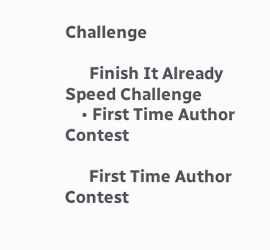Challenge

      Finish It Already Speed Challenge
    • First Time Author Contest

      First Time Author Contest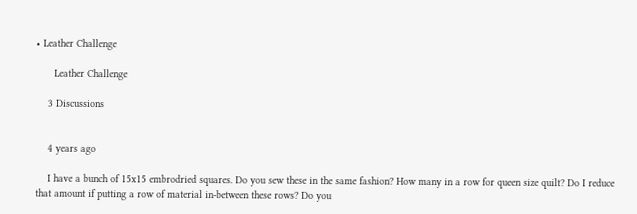• Leather Challenge

      Leather Challenge

    3 Discussions


    4 years ago

    I have a bunch of 15x15 embrodried squares. Do you sew these in the same fashion? How many in a row for queen size quilt? Do I reduce that amount if putting a row of material in-between these rows? Do you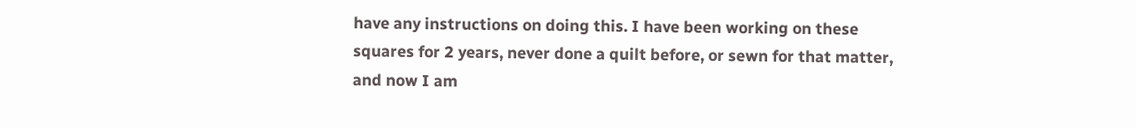have any instructions on doing this. I have been working on these squares for 2 years, never done a quilt before, or sewn for that matter, and now I am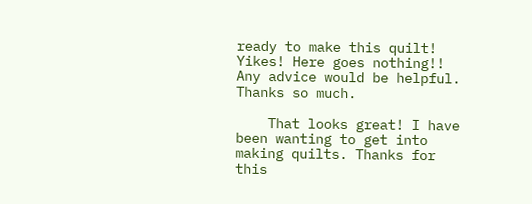ready to make this quilt! Yikes! Here goes nothing!! Any advice would be helpful. Thanks so much.

    That looks great! I have been wanting to get into making quilts. Thanks for this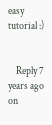easy tutorial :)


    Reply 7 years ago on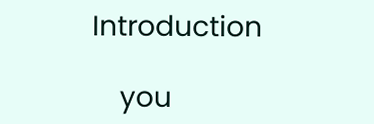Introduction

    you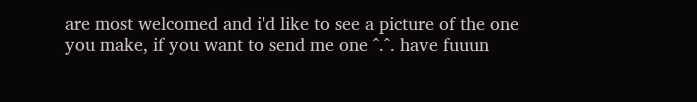are most welcomed and i'd like to see a picture of the one you make, if you want to send me one ^.^. have fuuun